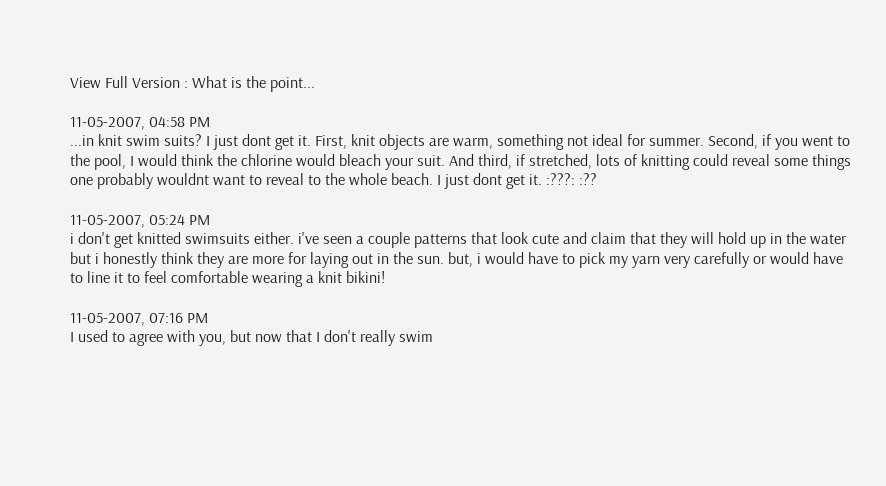View Full Version : What is the point...

11-05-2007, 04:58 PM
...in knit swim suits? I just dont get it. First, knit objects are warm, something not ideal for summer. Second, if you went to the pool, I would think the chlorine would bleach your suit. And third, if stretched, lots of knitting could reveal some things one probably wouldnt want to reveal to the whole beach. I just dont get it. :???: :??

11-05-2007, 05:24 PM
i don't get knitted swimsuits either. i've seen a couple patterns that look cute and claim that they will hold up in the water but i honestly think they are more for laying out in the sun. but, i would have to pick my yarn very carefully or would have to line it to feel comfortable wearing a knit bikini!

11-05-2007, 07:16 PM
I used to agree with you, but now that I don't really swim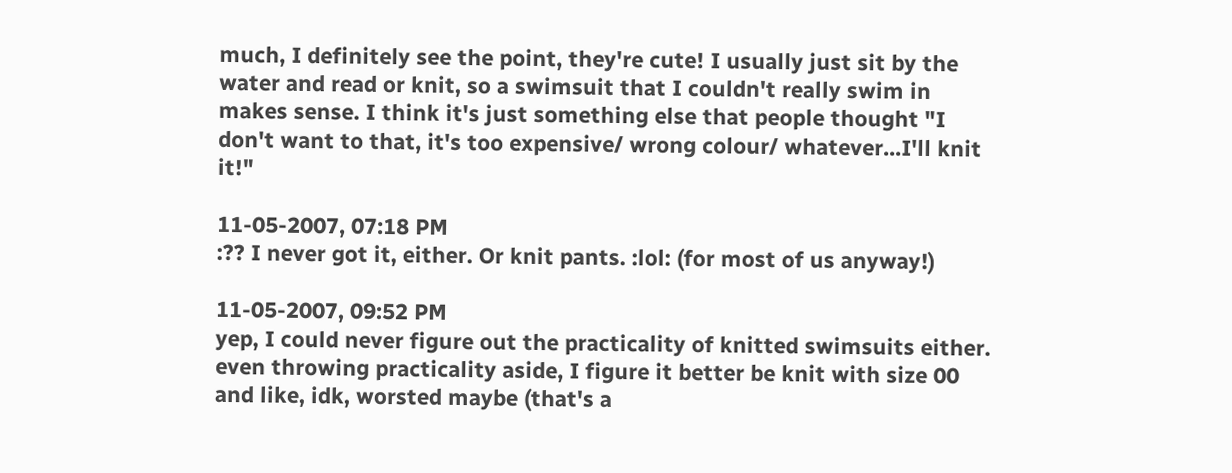much, I definitely see the point, they're cute! I usually just sit by the water and read or knit, so a swimsuit that I couldn't really swim in makes sense. I think it's just something else that people thought "I don't want to that, it's too expensive/ wrong colour/ whatever...I'll knit it!"

11-05-2007, 07:18 PM
:?? I never got it, either. Or knit pants. :lol: (for most of us anyway!)

11-05-2007, 09:52 PM
yep, I could never figure out the practicality of knitted swimsuits either. even throwing practicality aside, I figure it better be knit with size 00 and like, idk, worsted maybe (that's a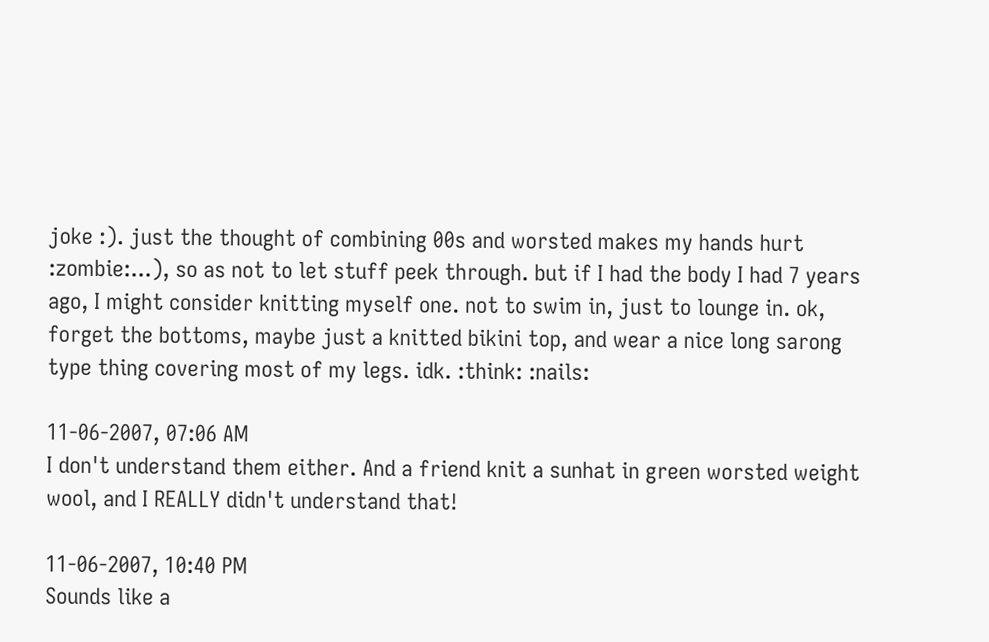joke :). just the thought of combining 00s and worsted makes my hands hurt :zombie:...), so as not to let stuff peek through. but if I had the body I had 7 years ago, I might consider knitting myself one. not to swim in, just to lounge in. ok, forget the bottoms, maybe just a knitted bikini top, and wear a nice long sarong type thing covering most of my legs. idk. :think: :nails:

11-06-2007, 07:06 AM
I don't understand them either. And a friend knit a sunhat in green worsted weight wool, and I REALLY didn't understand that!

11-06-2007, 10:40 PM
Sounds like a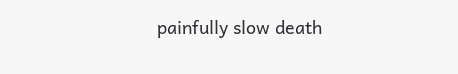painfully slow death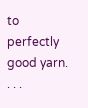to perfectly good yarn. . . .